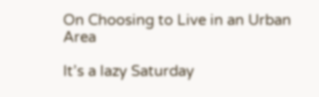On Choosing to Live in an Urban Area

It’s a lazy Saturday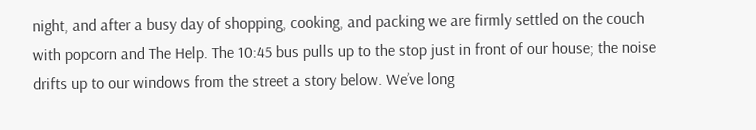night, and after a busy day of shopping, cooking, and packing we are firmly settled on the couch with popcorn and The Help. The 10:45 bus pulls up to the stop just in front of our house; the noise drifts up to our windows from the street a story below. We’ve long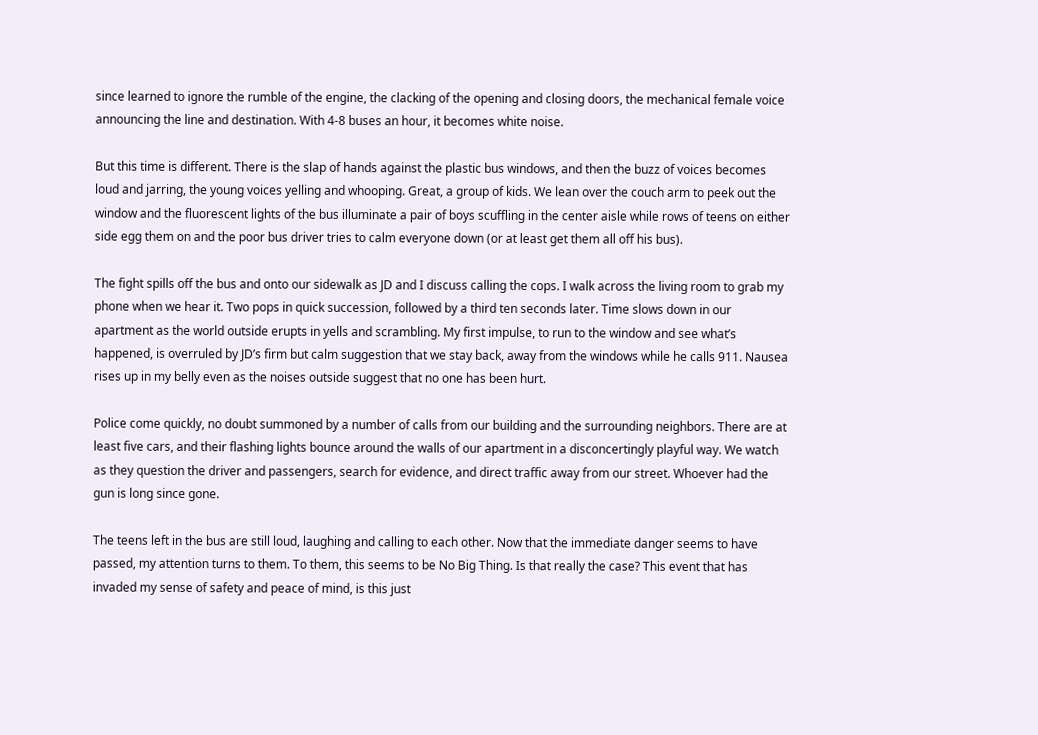since learned to ignore the rumble of the engine, the clacking of the opening and closing doors, the mechanical female voice announcing the line and destination. With 4-8 buses an hour, it becomes white noise.

But this time is different. There is the slap of hands against the plastic bus windows, and then the buzz of voices becomes loud and jarring, the young voices yelling and whooping. Great, a group of kids. We lean over the couch arm to peek out the window and the fluorescent lights of the bus illuminate a pair of boys scuffling in the center aisle while rows of teens on either side egg them on and the poor bus driver tries to calm everyone down (or at least get them all off his bus).

The fight spills off the bus and onto our sidewalk as JD and I discuss calling the cops. I walk across the living room to grab my phone when we hear it. Two pops in quick succession, followed by a third ten seconds later. Time slows down in our apartment as the world outside erupts in yells and scrambling. My first impulse, to run to the window and see what’s happened, is overruled by JD’s firm but calm suggestion that we stay back, away from the windows while he calls 911. Nausea rises up in my belly even as the noises outside suggest that no one has been hurt.

Police come quickly, no doubt summoned by a number of calls from our building and the surrounding neighbors. There are at least five cars, and their flashing lights bounce around the walls of our apartment in a disconcertingly playful way. We watch as they question the driver and passengers, search for evidence, and direct traffic away from our street. Whoever had the gun is long since gone.

The teens left in the bus are still loud, laughing and calling to each other. Now that the immediate danger seems to have passed, my attention turns to them. To them, this seems to be No Big Thing. Is that really the case? This event that has invaded my sense of safety and peace of mind, is this just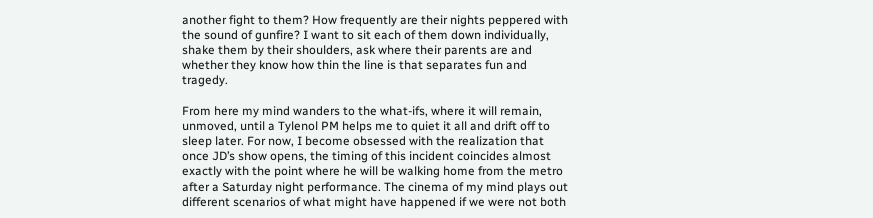another fight to them? How frequently are their nights peppered with the sound of gunfire? I want to sit each of them down individually, shake them by their shoulders, ask where their parents are and whether they know how thin the line is that separates fun and tragedy.

From here my mind wanders to the what-ifs, where it will remain, unmoved, until a Tylenol PM helps me to quiet it all and drift off to sleep later. For now, I become obsessed with the realization that once JD’s show opens, the timing of this incident coincides almost exactly with the point where he will be walking home from the metro after a Saturday night performance. The cinema of my mind plays out different scenarios of what might have happened if we were not both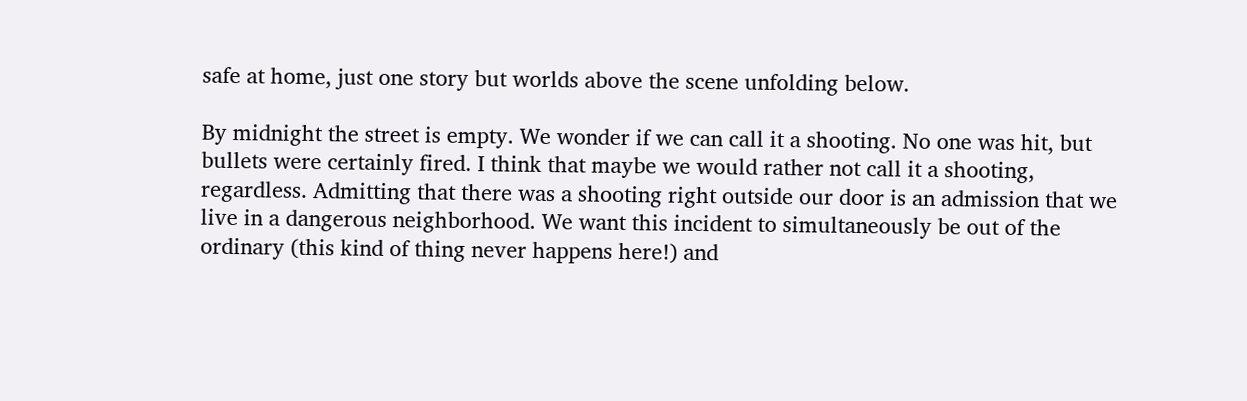safe at home, just one story but worlds above the scene unfolding below.

By midnight the street is empty. We wonder if we can call it a shooting. No one was hit, but bullets were certainly fired. I think that maybe we would rather not call it a shooting, regardless. Admitting that there was a shooting right outside our door is an admission that we live in a dangerous neighborhood. We want this incident to simultaneously be out of the ordinary (this kind of thing never happens here!) and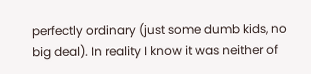perfectly ordinary (just some dumb kids, no big deal). In reality I know it was neither of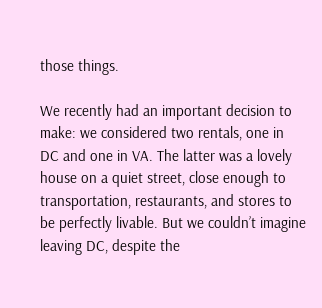those things.

We recently had an important decision to make: we considered two rentals, one in DC and one in VA. The latter was a lovely house on a quiet street, close enough to transportation, restaurants, and stores to be perfectly livable. But we couldn’t imagine leaving DC, despite the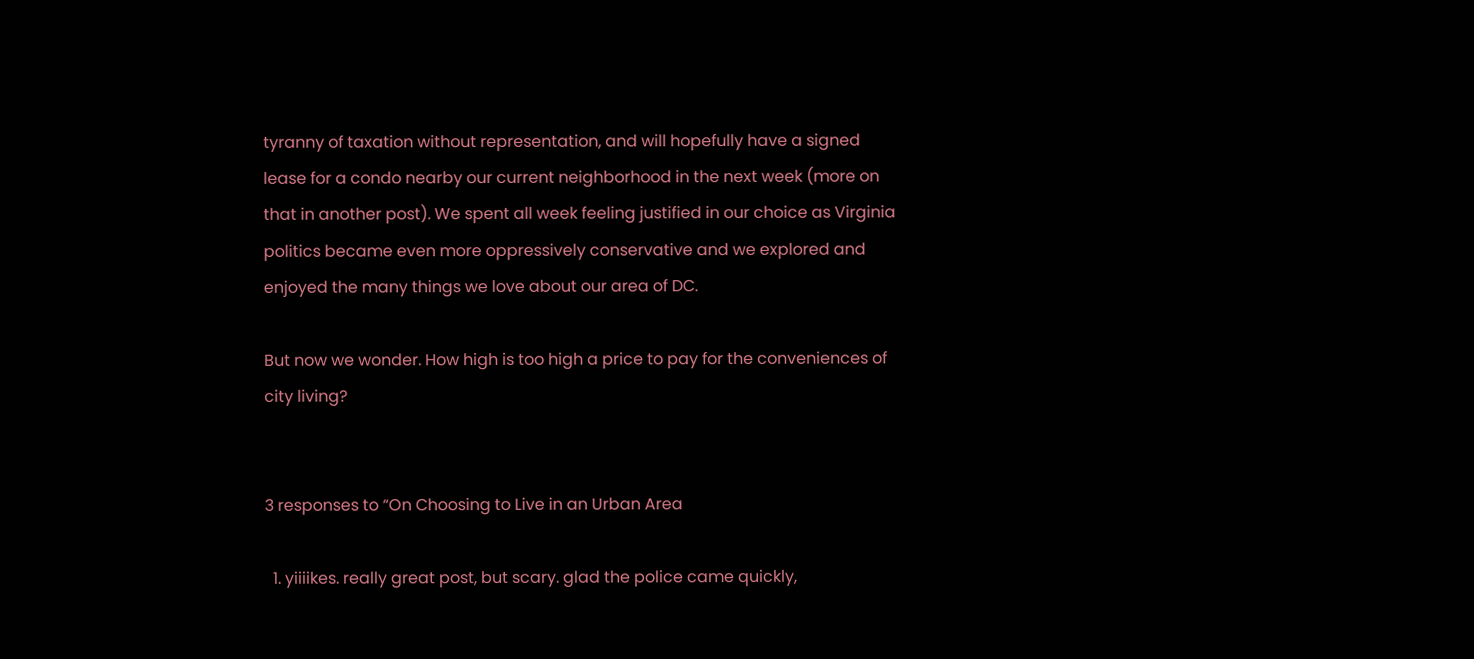tyranny of taxation without representation, and will hopefully have a signed lease for a condo nearby our current neighborhood in the next week (more on that in another post). We spent all week feeling justified in our choice as Virginia politics became even more oppressively conservative and we explored and enjoyed the many things we love about our area of DC.

But now we wonder. How high is too high a price to pay for the conveniences of city living?


3 responses to “On Choosing to Live in an Urban Area

  1. yiiiikes. really great post, but scary. glad the police came quickly,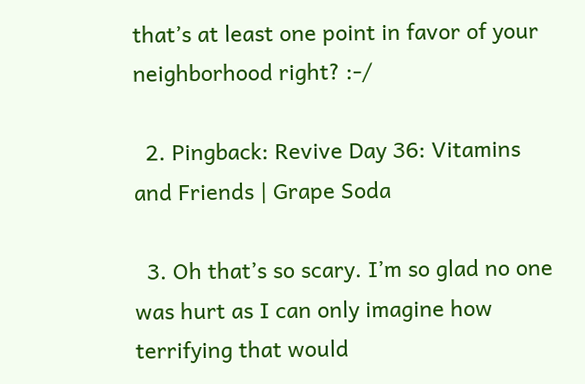that’s at least one point in favor of your neighborhood right? :-/

  2. Pingback: Revive Day 36: Vitamins and Friends | Grape Soda

  3. Oh that’s so scary. I’m so glad no one was hurt as I can only imagine how terrifying that would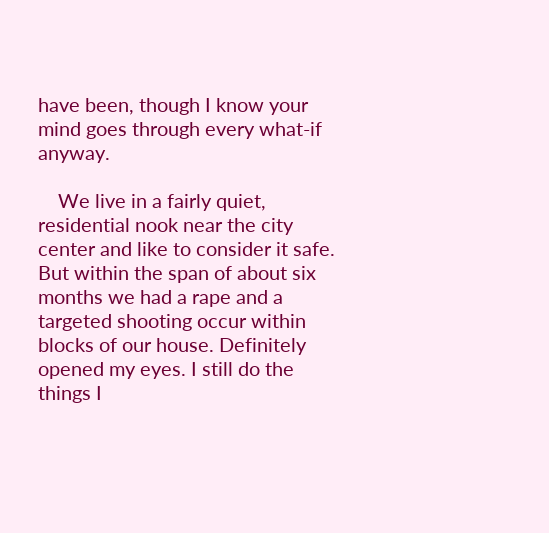have been, though I know your mind goes through every what-if anyway.

    We live in a fairly quiet, residential nook near the city center and like to consider it safe. But within the span of about six months we had a rape and a targeted shooting occur within blocks of our house. Definitely opened my eyes. I still do the things I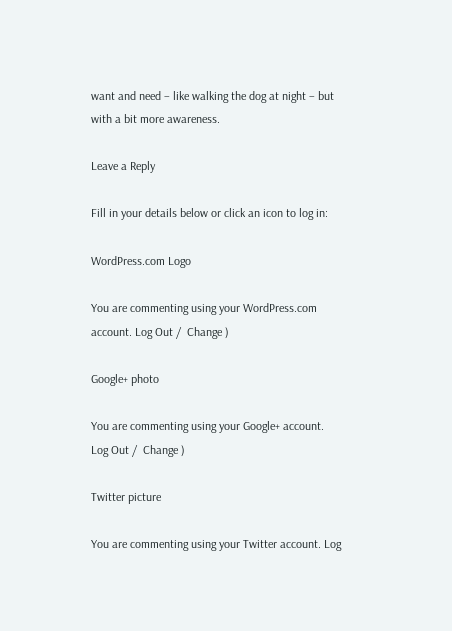want and need – like walking the dog at night – but with a bit more awareness.

Leave a Reply

Fill in your details below or click an icon to log in:

WordPress.com Logo

You are commenting using your WordPress.com account. Log Out /  Change )

Google+ photo

You are commenting using your Google+ account. Log Out /  Change )

Twitter picture

You are commenting using your Twitter account. Log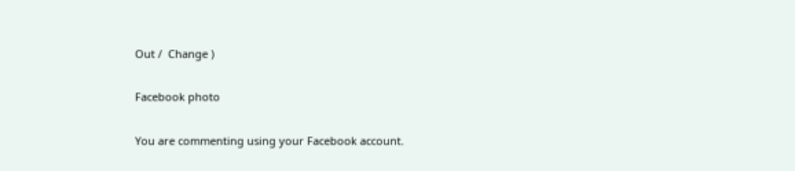Out /  Change )

Facebook photo

You are commenting using your Facebook account.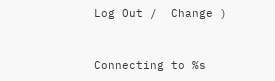Log Out /  Change )


Connecting to %s